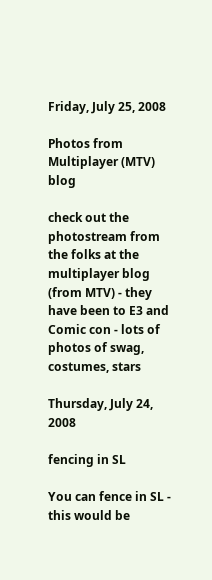Friday, July 25, 2008

Photos from Multiplayer (MTV) blog

check out the photostream from the folks at the multiplayer blog (from MTV) - they have been to E3 and Comic con - lots of photos of swag, costumes, stars

Thursday, July 24, 2008

fencing in SL

You can fence in SL - this would be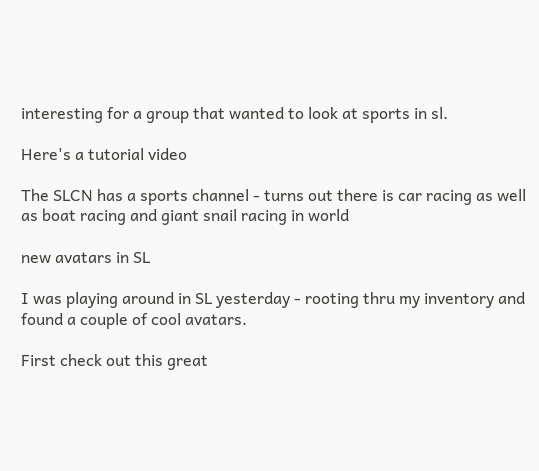interesting for a group that wanted to look at sports in sl.

Here's a tutorial video

The SLCN has a sports channel - turns out there is car racing as well as boat racing and giant snail racing in world

new avatars in SL

I was playing around in SL yesterday - rooting thru my inventory and found a couple of cool avatars.

First check out this great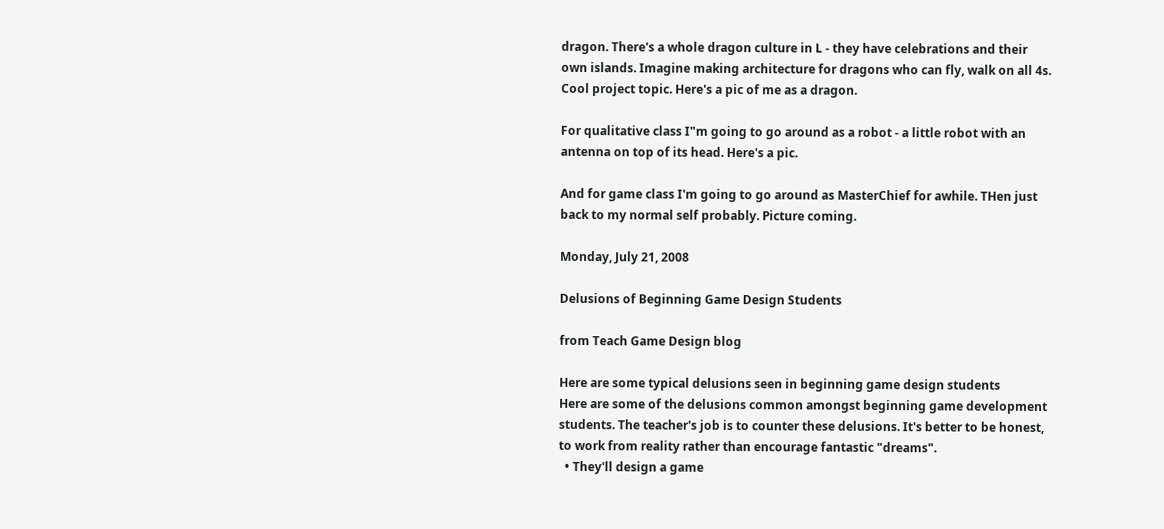dragon. There's a whole dragon culture in L - they have celebrations and their own islands. Imagine making architecture for dragons who can fly, walk on all 4s. Cool project topic. Here's a pic of me as a dragon.

For qualitative class I"m going to go around as a robot - a little robot with an antenna on top of its head. Here's a pic.

And for game class I'm going to go around as MasterChief for awhile. THen just back to my normal self probably. Picture coming.

Monday, July 21, 2008

Delusions of Beginning Game Design Students

from Teach Game Design blog

Here are some typical delusions seen in beginning game design students
Here are some of the delusions common amongst beginning game development students. The teacher's job is to counter these delusions. It's better to be honest, to work from reality rather than encourage fantastic "dreams".
  • They'll design a game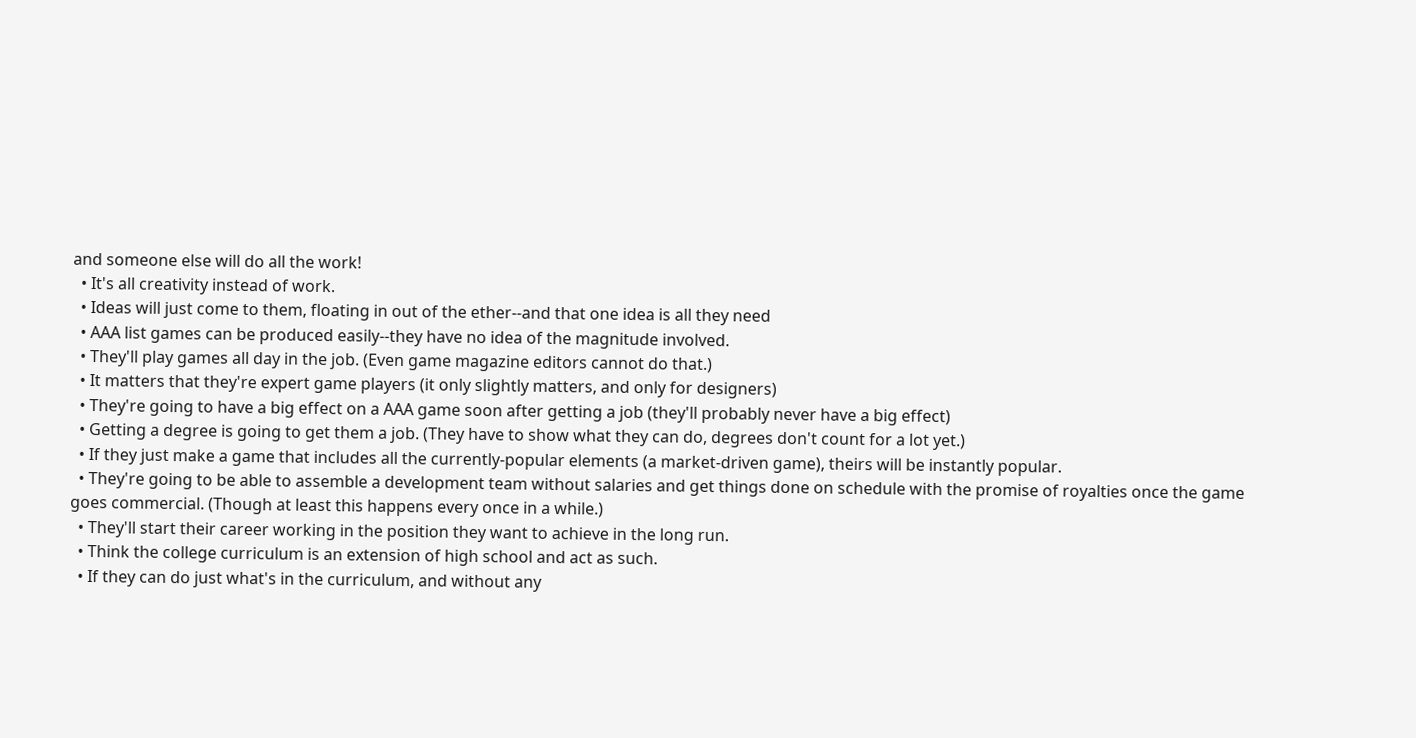and someone else will do all the work!
  • It's all creativity instead of work.
  • Ideas will just come to them, floating in out of the ether--and that one idea is all they need
  • AAA list games can be produced easily--they have no idea of the magnitude involved.
  • They'll play games all day in the job. (Even game magazine editors cannot do that.)
  • It matters that they're expert game players (it only slightly matters, and only for designers)
  • They're going to have a big effect on a AAA game soon after getting a job (they'll probably never have a big effect)
  • Getting a degree is going to get them a job. (They have to show what they can do, degrees don't count for a lot yet.)
  • If they just make a game that includes all the currently-popular elements (a market-driven game), theirs will be instantly popular.
  • They're going to be able to assemble a development team without salaries and get things done on schedule with the promise of royalties once the game goes commercial. (Though at least this happens every once in a while.)
  • They'll start their career working in the position they want to achieve in the long run.
  • Think the college curriculum is an extension of high school and act as such.
  • If they can do just what's in the curriculum, and without any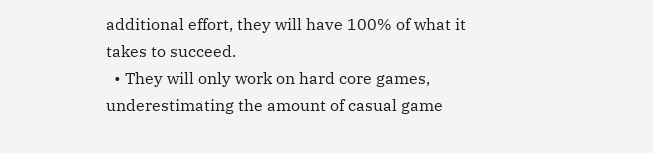additional effort, they will have 100% of what it takes to succeed.
  • They will only work on hard core games, underestimating the amount of casual game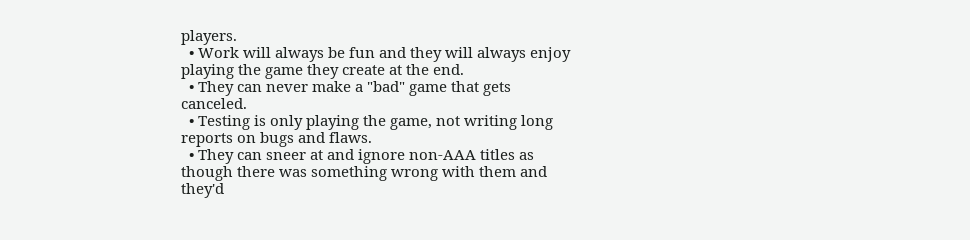players.
  • Work will always be fun and they will always enjoy playing the game they create at the end.
  • They can never make a "bad" game that gets canceled.
  • Testing is only playing the game, not writing long reports on bugs and flaws.
  • They can sneer at and ignore non-AAA titles as though there was something wrong with them and they'd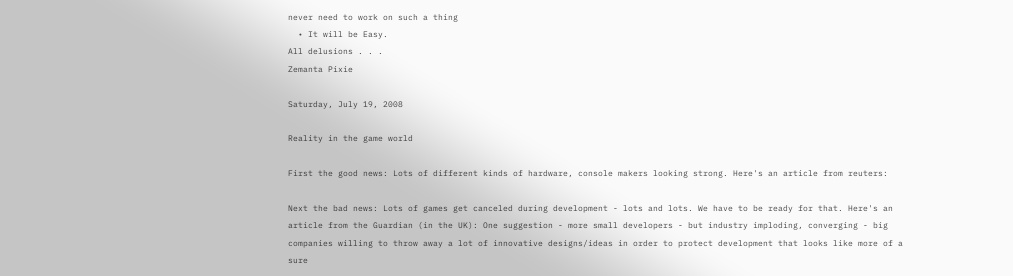never need to work on such a thing
  • It will be Easy.
All delusions . . .
Zemanta Pixie

Saturday, July 19, 2008

Reality in the game world

First the good news: Lots of different kinds of hardware, console makers looking strong. Here's an article from reuters:

Next the bad news: Lots of games get canceled during development - lots and lots. We have to be ready for that. Here's an article from the Guardian (in the UK): One suggestion - more small developers - but industry imploding, converging - big companies willing to throw away a lot of innovative designs/ideas in order to protect development that looks like more of a sure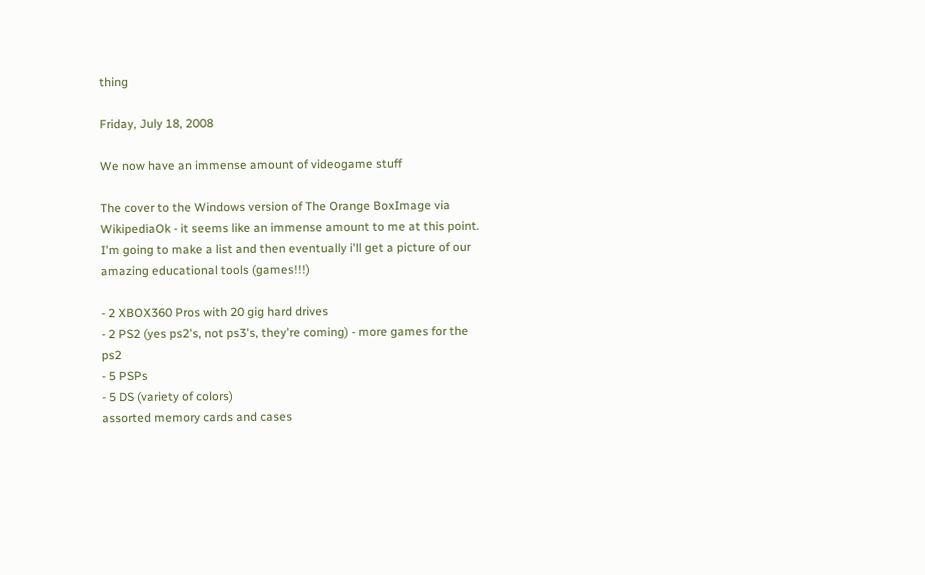thing

Friday, July 18, 2008

We now have an immense amount of videogame stuff

The cover to the Windows version of The Orange BoxImage via WikipediaOk - it seems like an immense amount to me at this point. I'm going to make a list and then eventually i'll get a picture of our amazing educational tools (games!!!)

- 2 XBOX360 Pros with 20 gig hard drives
- 2 PS2 (yes ps2's, not ps3's, they're coming) - more games for the ps2
- 5 PSPs
- 5 DS (variety of colors)
assorted memory cards and cases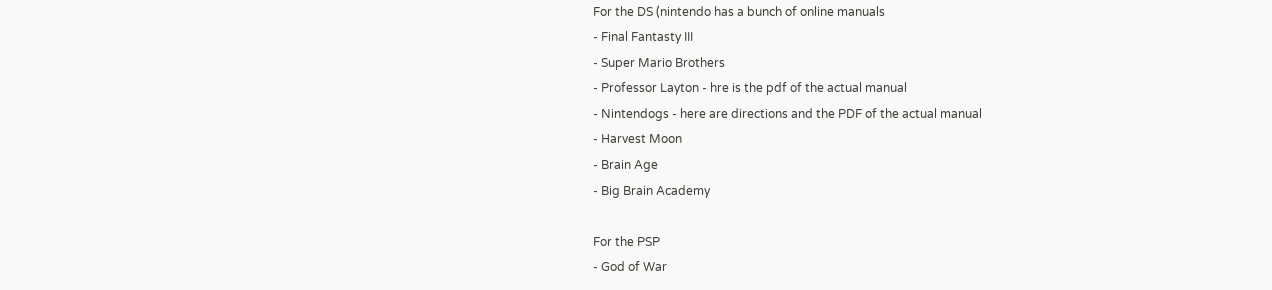For the DS (nintendo has a bunch of online manuals
- Final Fantasty III
- Super Mario Brothers
- Professor Layton - hre is the pdf of the actual manual
- Nintendogs - here are directions and the PDF of the actual manual
- Harvest Moon
- Brain Age
- Big Brain Academy

For the PSP
- God of War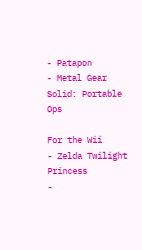- Patapon
- Metal Gear Solid: Portable Ops

For the Wii
- Zelda Twilight Princess
-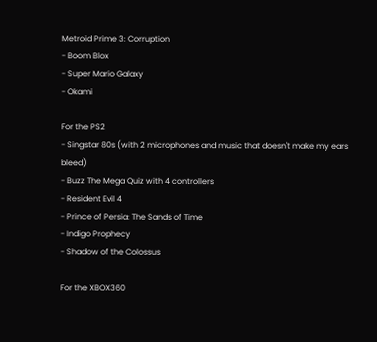Metroid Prime 3: Corruption
- Boom Blox
- Super Mario Galaxy
- Okami

For the PS2
- Singstar 80s (with 2 microphones and music that doesn't make my ears bleed)
- Buzz The Mega Quiz with 4 controllers
- Resident Evil 4
- Prince of Persia: The Sands of Time
- Indigo Prophecy
- Shadow of the Colossus

For the XBOX360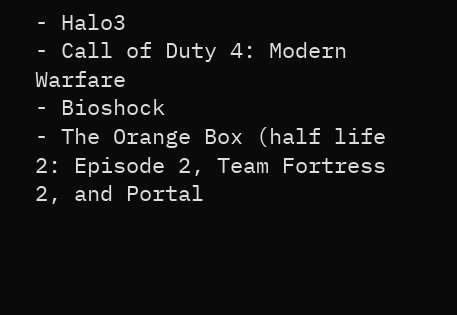- Halo3
- Call of Duty 4: Modern Warfare
- Bioshock
- The Orange Box (half life 2: Episode 2, Team Fortress 2, and Portal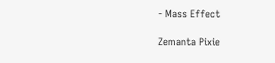- Mass Effect

Zemanta Pixie